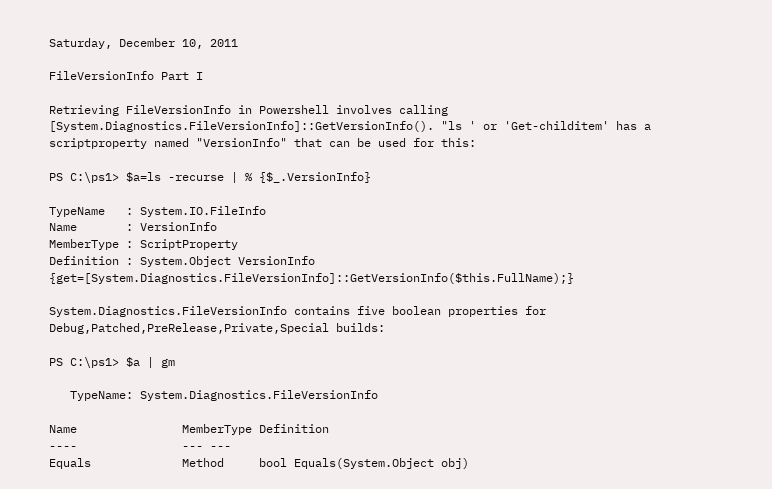Saturday, December 10, 2011

FileVersionInfo Part I

Retrieving FileVersionInfo in Powershell involves calling [System.Diagnostics.FileVersionInfo]::GetVersionInfo(). "ls ' or 'Get-childitem' has a scriptproperty named "VersionInfo" that can be used for this:

PS C:\ps1> $a=ls -recurse | % {$_.VersionInfo}

TypeName   : System.IO.FileInfo
Name       : VersionInfo
MemberType : ScriptProperty
Definition : System.Object VersionInfo {get=[System.Diagnostics.FileVersionInfo]::GetVersionInfo($this.FullName);}

System.Diagnostics.FileVersionInfo contains five boolean properties for Debug,Patched,PreRelease,Private,Special builds:

PS C:\ps1> $a | gm

   TypeName: System.Diagnostics.FileVersionInfo

Name               MemberType Definition
----               --- ---
Equals             Method     bool Equals(System.Object obj)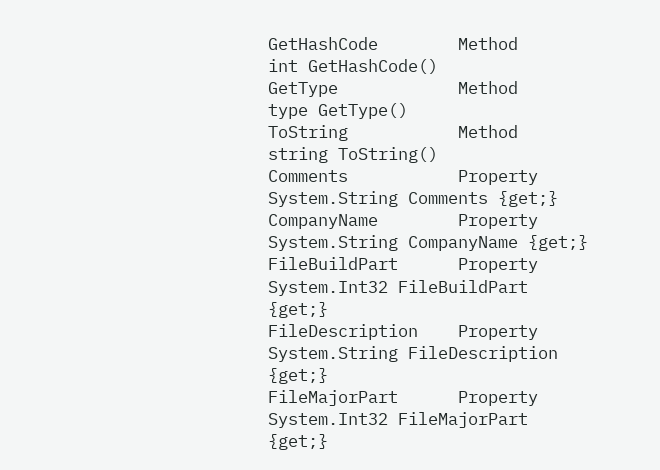GetHashCode        Method     int GetHashCode()
GetType            Method     type GetType()
ToString           Method     string ToString()
Comments           Property   System.String Comments {get;}
CompanyName        Property   System.String CompanyName {get;}
FileBuildPart      Property   System.Int32 FileBuildPart {get;}
FileDescription    Property   System.String FileDescription {get;}
FileMajorPart      Property   System.Int32 FileMajorPart {get;}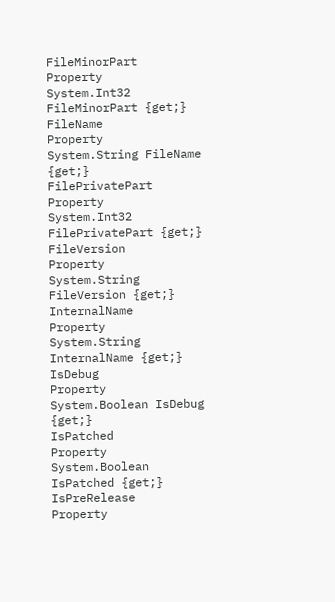FileMinorPart      Property   System.Int32 FileMinorPart {get;}
FileName           Property   System.String FileName {get;}
FilePrivatePart    Property   System.Int32 FilePrivatePart {get;}
FileVersion        Property   System.String FileVersion {get;}
InternalName       Property   System.String InternalName {get;}
IsDebug            Property   System.Boolean IsDebug {get;}
IsPatched          Property   System.Boolean IsPatched {get;}
IsPreRelease       Property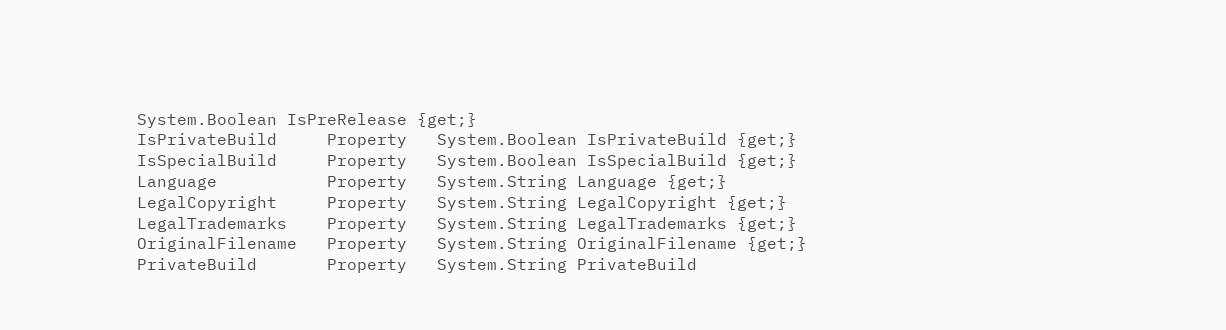System.Boolean IsPreRelease {get;}
IsPrivateBuild     Property   System.Boolean IsPrivateBuild {get;}
IsSpecialBuild     Property   System.Boolean IsSpecialBuild {get;}
Language           Property   System.String Language {get;}
LegalCopyright     Property   System.String LegalCopyright {get;}
LegalTrademarks    Property   System.String LegalTrademarks {get;}
OriginalFilename   Property   System.String OriginalFilename {get;}
PrivateBuild       Property   System.String PrivateBuild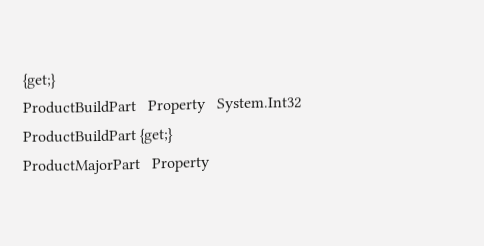{get;}
ProductBuildPart   Property   System.Int32 ProductBuildPart {get;}
ProductMajorPart   Property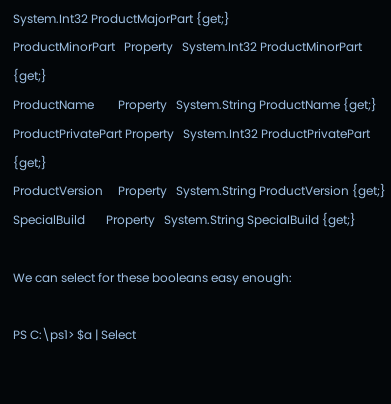System.Int32 ProductMajorPart {get;}
ProductMinorPart   Property   System.Int32 ProductMinorPart {get;}
ProductName        Property   System.String ProductName {get;}
ProductPrivatePart Property   System.Int32 ProductPrivatePart {get;}
ProductVersion     Property   System.String ProductVersion {get;}
SpecialBuild       Property   System.String SpecialBuild {get;}

We can select for these booleans easy enough:

PS C:\ps1> $a | Select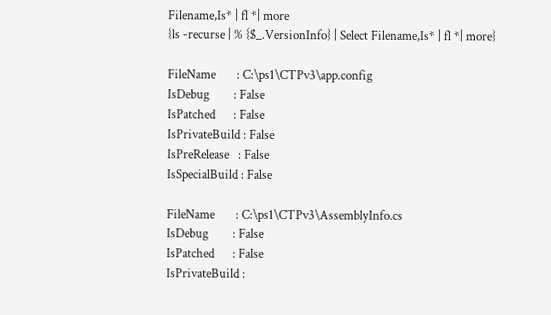Filename,Is* | fl *| more
{ls -recurse | % {$_.VersionInfo} | Select Filename,Is* | fl *| more}

FileName       : C:\ps1\CTPv3\app.config
IsDebug        : False
IsPatched      : False
IsPrivateBuild : False
IsPreRelease   : False
IsSpecialBuild : False

FileName       : C:\ps1\CTPv3\AssemblyInfo.cs
IsDebug        : False
IsPatched      : False
IsPrivateBuild :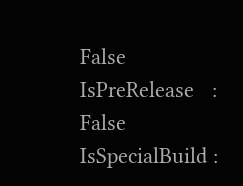False
IsPreRelease   : False
IsSpecialBuild :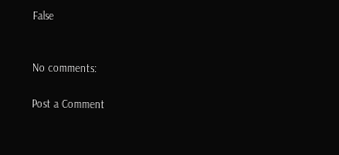False


No comments:

Post a Comment